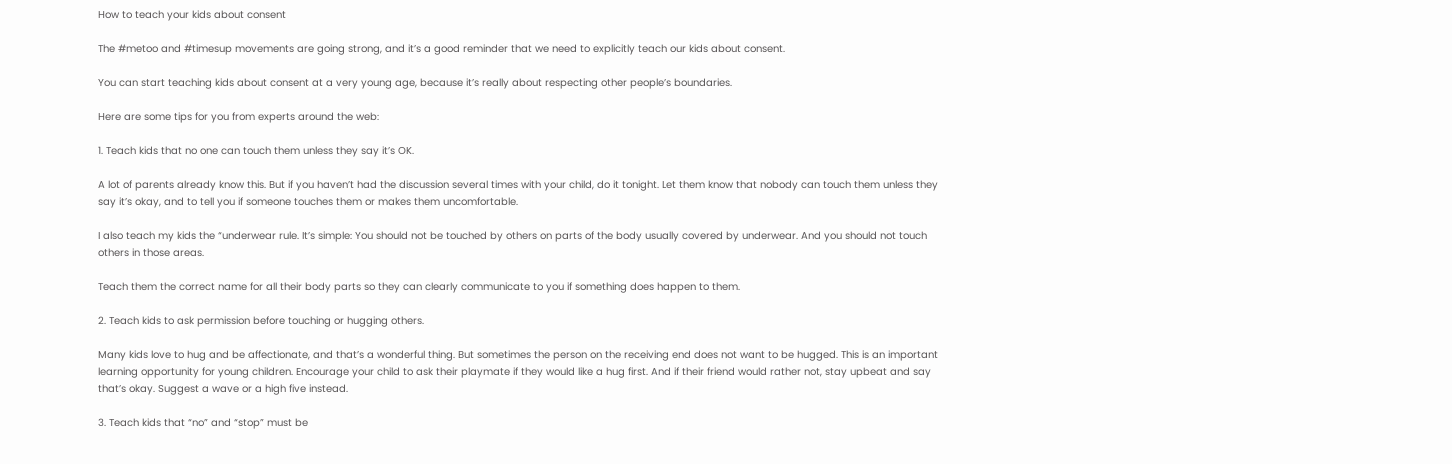How to teach your kids about consent

The #metoo and #timesup movements are going strong, and it’s a good reminder that we need to explicitly teach our kids about consent.

You can start teaching kids about consent at a very young age, because it’s really about respecting other people’s boundaries.

Here are some tips for you from experts around the web:

1. Teach kids that no one can touch them unless they say it’s OK.

A lot of parents already know this. But if you haven’t had the discussion several times with your child, do it tonight. Let them know that nobody can touch them unless they say it’s okay, and to tell you if someone touches them or makes them uncomfortable.

I also teach my kids the “underwear rule. It’s simple: You should not be touched by others on parts of the body usually covered by underwear. And you should not touch others in those areas.

Teach them the correct name for all their body parts so they can clearly communicate to you if something does happen to them.

2. Teach kids to ask permission before touching or hugging others.

Many kids love to hug and be affectionate, and that’s a wonderful thing. But sometimes the person on the receiving end does not want to be hugged. This is an important learning opportunity for young children. Encourage your child to ask their playmate if they would like a hug first. And if their friend would rather not, stay upbeat and say that’s okay. Suggest a wave or a high five instead.

3. Teach kids that “no” and “stop” must be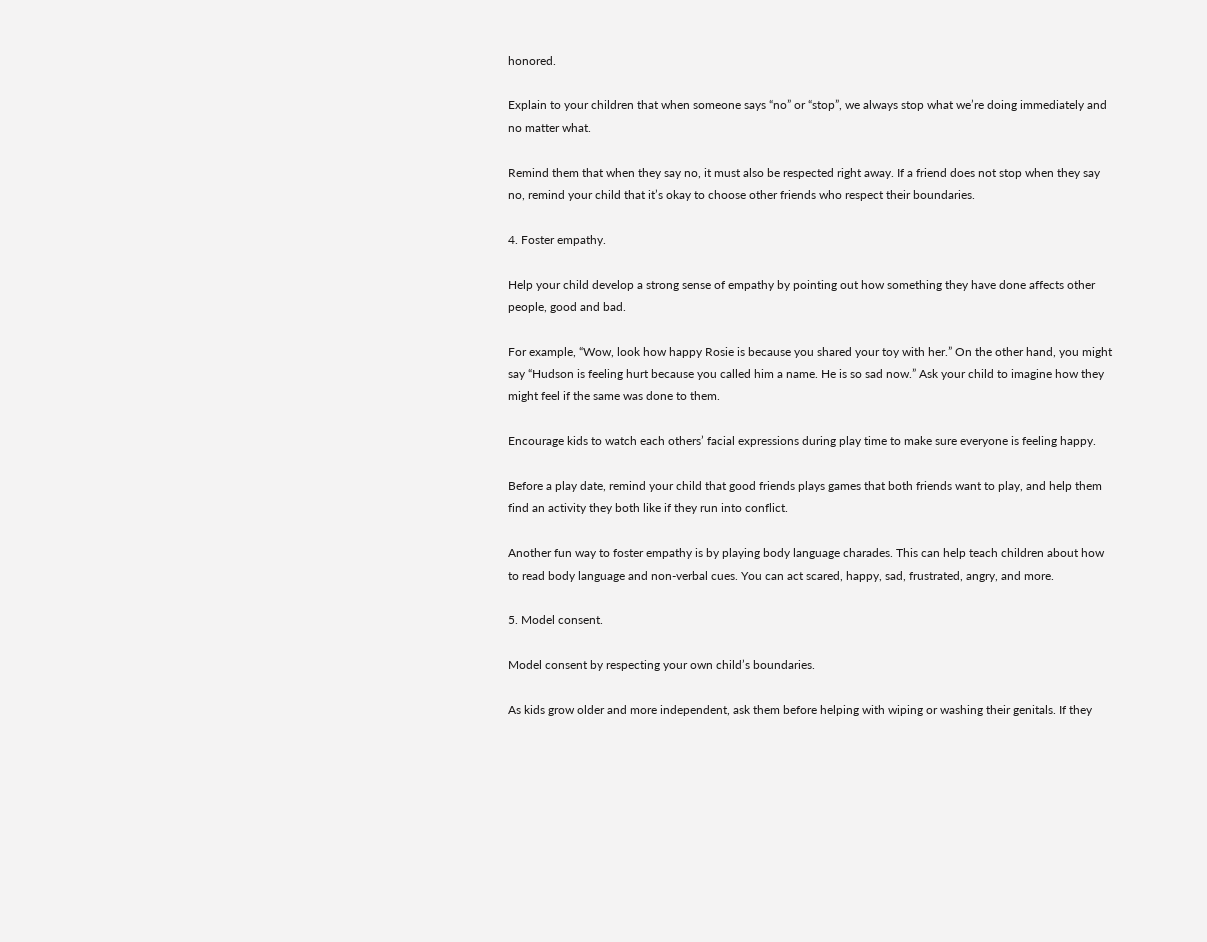honored.

Explain to your children that when someone says “no” or “stop”, we always stop what we’re doing immediately and no matter what.

Remind them that when they say no, it must also be respected right away. If a friend does not stop when they say no, remind your child that it’s okay to choose other friends who respect their boundaries.

4. Foster empathy.

Help your child develop a strong sense of empathy by pointing out how something they have done affects other people, good and bad.

For example, “Wow, look how happy Rosie is because you shared your toy with her.” On the other hand, you might say “Hudson is feeling hurt because you called him a name. He is so sad now.” Ask your child to imagine how they might feel if the same was done to them.

Encourage kids to watch each others’ facial expressions during play time to make sure everyone is feeling happy.

Before a play date, remind your child that good friends plays games that both friends want to play, and help them find an activity they both like if they run into conflict.

Another fun way to foster empathy is by playing body language charades. This can help teach children about how to read body language and non-verbal cues. You can act scared, happy, sad, frustrated, angry, and more.

5. Model consent.

Model consent by respecting your own child’s boundaries.

As kids grow older and more independent, ask them before helping with wiping or washing their genitals. If they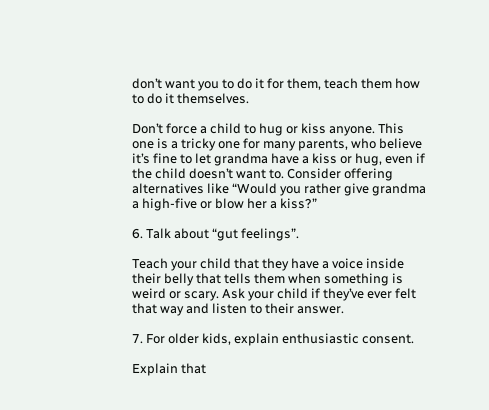don’t want you to do it for them, teach them how to do it themselves.

Don’t force a child to hug or kiss anyone. This one is a tricky one for many parents, who believe it’s fine to let grandma have a kiss or hug, even if the child doesn’t want to. Consider offering alternatives like “Would you rather give grandma a high-five or blow her a kiss?”

6. Talk about “gut feelings”.

Teach your child that they have a voice inside their belly that tells them when something is weird or scary. Ask your child if they’ve ever felt that way and listen to their answer.

7. For older kids, explain enthusiastic consent.

Explain that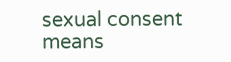sexual consent means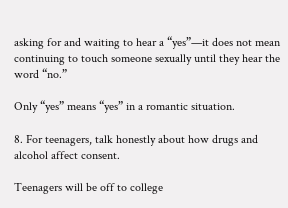asking for and waiting to hear a “yes”—it does not mean continuing to touch someone sexually until they hear the word “no.”

Only “yes” means “yes” in a romantic situation.

8. For teenagers, talk honestly about how drugs and alcohol affect consent.

Teenagers will be off to college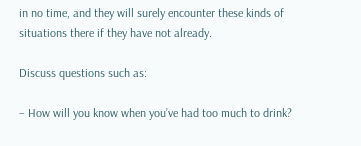in no time, and they will surely encounter these kinds of situations there if they have not already.

Discuss questions such as:

– How will you know when you’ve had too much to drink?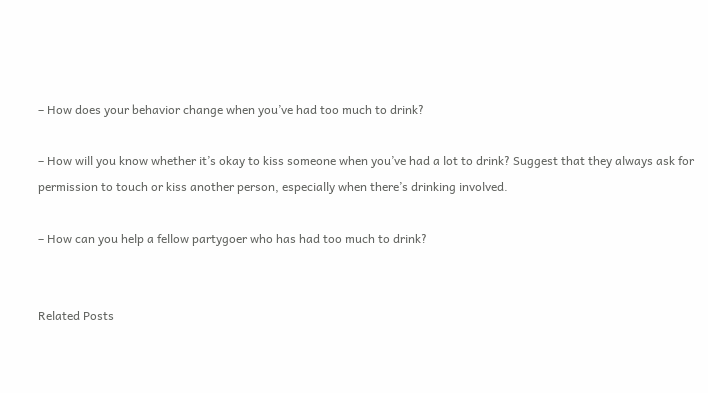– How does your behavior change when you’ve had too much to drink?

– How will you know whether it’s okay to kiss someone when you’ve had a lot to drink? Suggest that they always ask for permission to touch or kiss another person, especially when there’s drinking involved.

– How can you help a fellow partygoer who has had too much to drink?


Related Posts